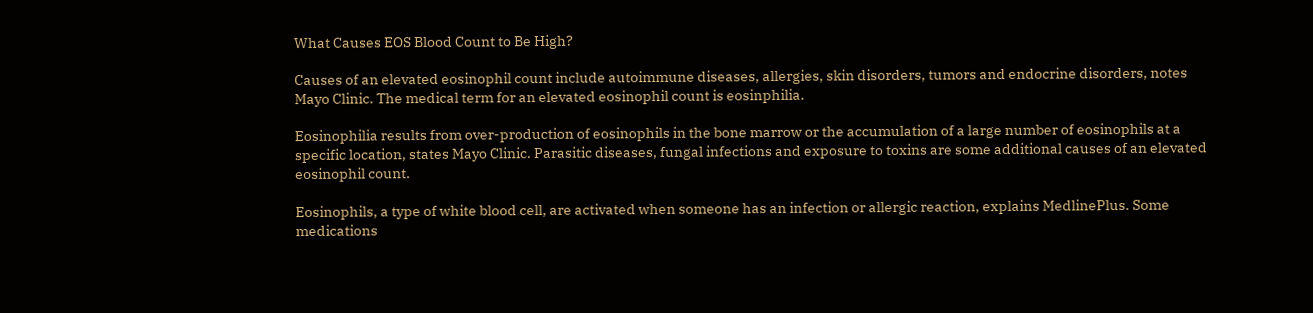What Causes EOS Blood Count to Be High?

Causes of an elevated eosinophil count include autoimmune diseases, allergies, skin disorders, tumors and endocrine disorders, notes Mayo Clinic. The medical term for an elevated eosinophil count is eosinphilia.

Eosinophilia results from over-production of eosinophils in the bone marrow or the accumulation of a large number of eosinophils at a specific location, states Mayo Clinic. Parasitic diseases, fungal infections and exposure to toxins are some additional causes of an elevated eosinophil count.

Eosinophils, a type of white blood cell, are activated when someone has an infection or allergic reaction, explains MedlinePlus. Some medications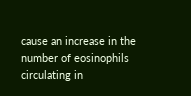cause an increase in the number of eosinophils circulating in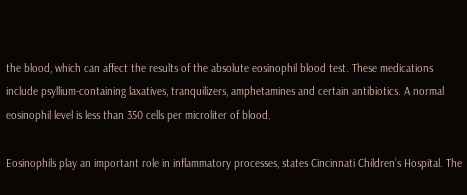the blood, which can affect the results of the absolute eosinophil blood test. These medications include psyllium-containing laxatives, tranquilizers, amphetamines and certain antibiotics. A normal eosinophil level is less than 350 cells per microliter of blood.

Eosinophils play an important role in inflammatory processes, states Cincinnati Children’s Hospital. The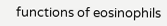functions of eosinophils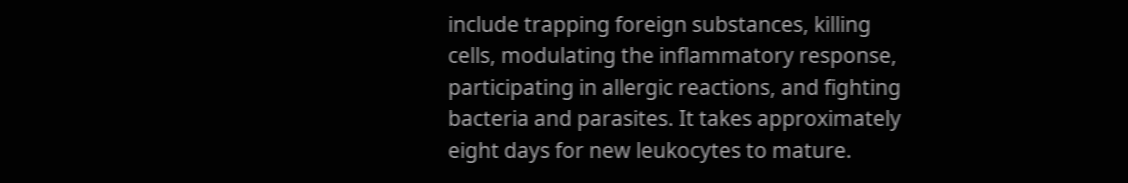include trapping foreign substances, killing cells, modulating the inflammatory response, participating in allergic reactions, and fighting bacteria and parasites. It takes approximately eight days for new leukocytes to mature.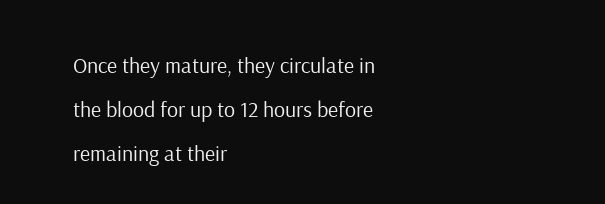Once they mature, they circulate in the blood for up to 12 hours before remaining at their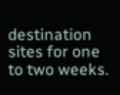destination sites for one to two weeks.